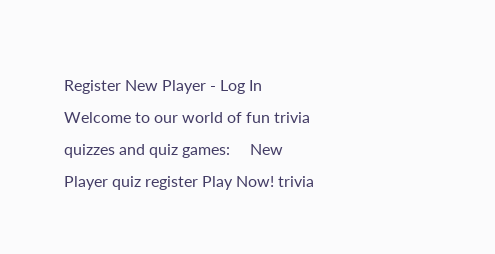Register New Player - Log In
Welcome to our world of fun trivia quizzes and quiz games:     New Player quiz register Play Now! trivia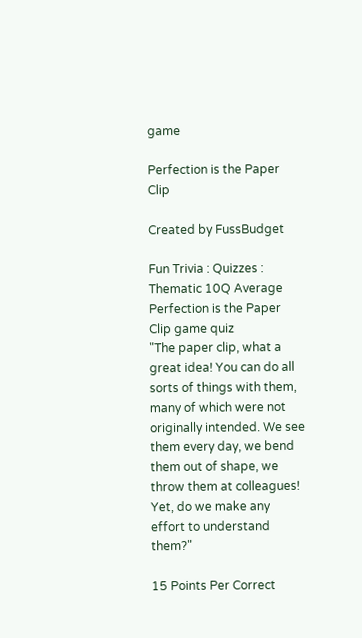game

Perfection is the Paper Clip

Created by FussBudget

Fun Trivia : Quizzes : Thematic 10Q Average
Perfection is the Paper Clip game quiz
"The paper clip, what a great idea! You can do all sorts of things with them, many of which were not originally intended. We see them every day, we bend them out of shape, we throw them at colleagues! Yet, do we make any effort to understand them?"

15 Points Per Correct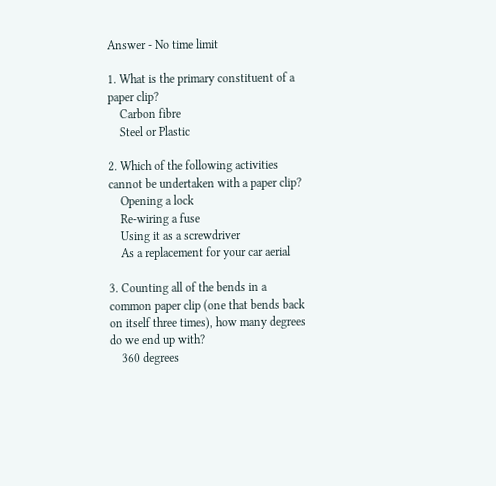Answer - No time limit

1. What is the primary constituent of a paper clip?
    Carbon fibre
    Steel or Plastic

2. Which of the following activities cannot be undertaken with a paper clip?
    Opening a lock
    Re-wiring a fuse
    Using it as a screwdriver
    As a replacement for your car aerial

3. Counting all of the bends in a common paper clip (one that bends back on itself three times), how many degrees do we end up with?
    360 degrees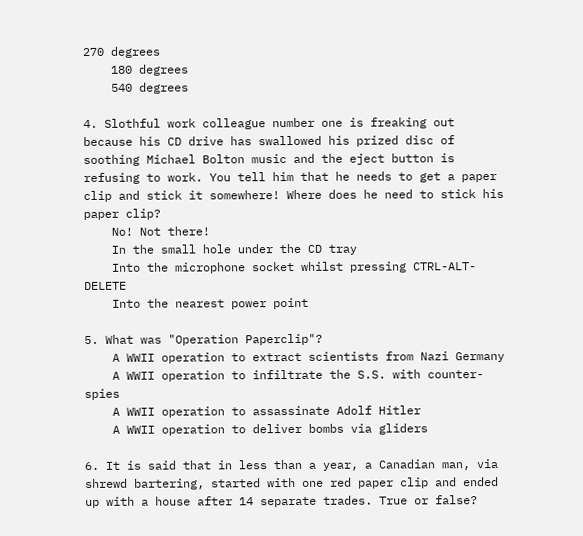270 degrees
    180 degrees
    540 degrees

4. Slothful work colleague number one is freaking out because his CD drive has swallowed his prized disc of soothing Michael Bolton music and the eject button is refusing to work. You tell him that he needs to get a paper clip and stick it somewhere! Where does he need to stick his paper clip?
    No! Not there!
    In the small hole under the CD tray
    Into the microphone socket whilst pressing CTRL-ALT-DELETE
    Into the nearest power point

5. What was "Operation Paperclip"?
    A WWII operation to extract scientists from Nazi Germany
    A WWII operation to infiltrate the S.S. with counter-spies
    A WWII operation to assassinate Adolf Hitler
    A WWII operation to deliver bombs via gliders

6. It is said that in less than a year, a Canadian man, via shrewd bartering, started with one red paper clip and ended up with a house after 14 separate trades. True or false?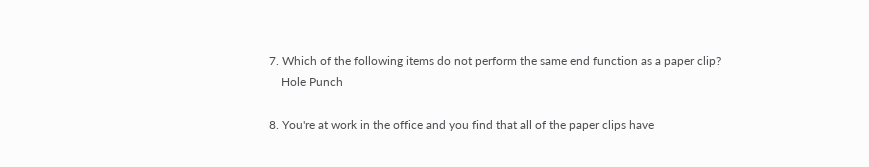7. Which of the following items do not perform the same end function as a paper clip?
    Hole Punch

8. You're at work in the office and you find that all of the paper clips have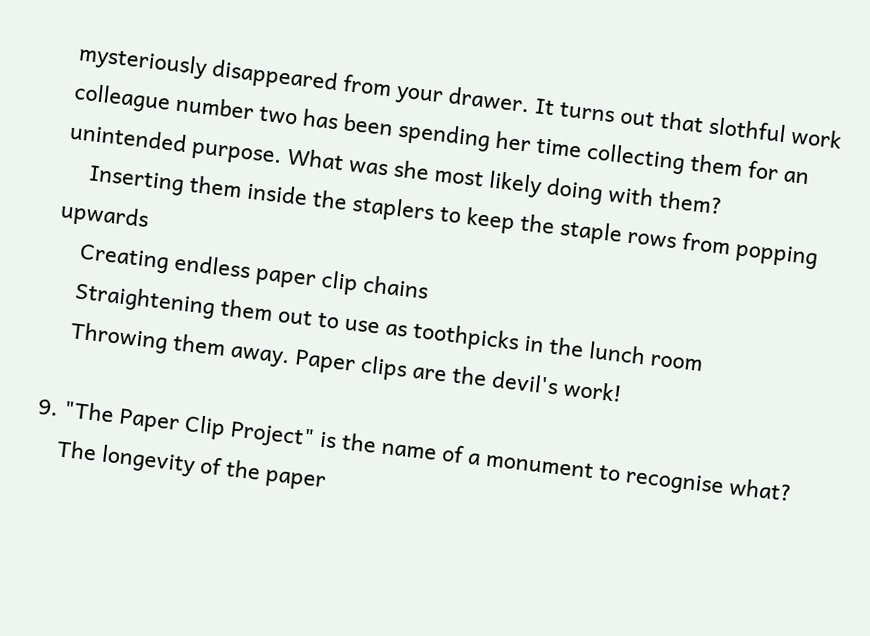mysteriously disappeared from your drawer. It turns out that slothful work colleague number two has been spending her time collecting them for an unintended purpose. What was she most likely doing with them?
    Inserting them inside the staplers to keep the staple rows from popping upwards
    Creating endless paper clip chains
    Straightening them out to use as toothpicks in the lunch room
    Throwing them away. Paper clips are the devil's work!

9. "The Paper Clip Project" is the name of a monument to recognise what?
    The longevity of the paper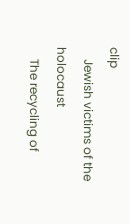clip
    Jewish victims of the holocaust
    The recycling of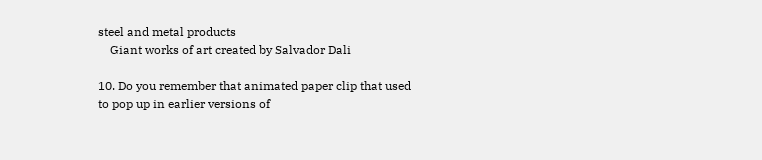steel and metal products
    Giant works of art created by Salvador Dali

10. Do you remember that animated paper clip that used to pop up in earlier versions of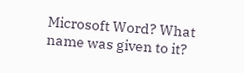Microsoft Word? What name was given to it?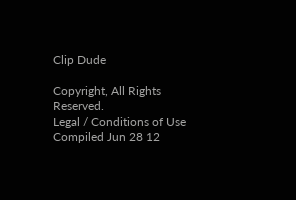Clip Dude

Copyright, All Rights Reserved.
Legal / Conditions of Use
Compiled Jun 28 12